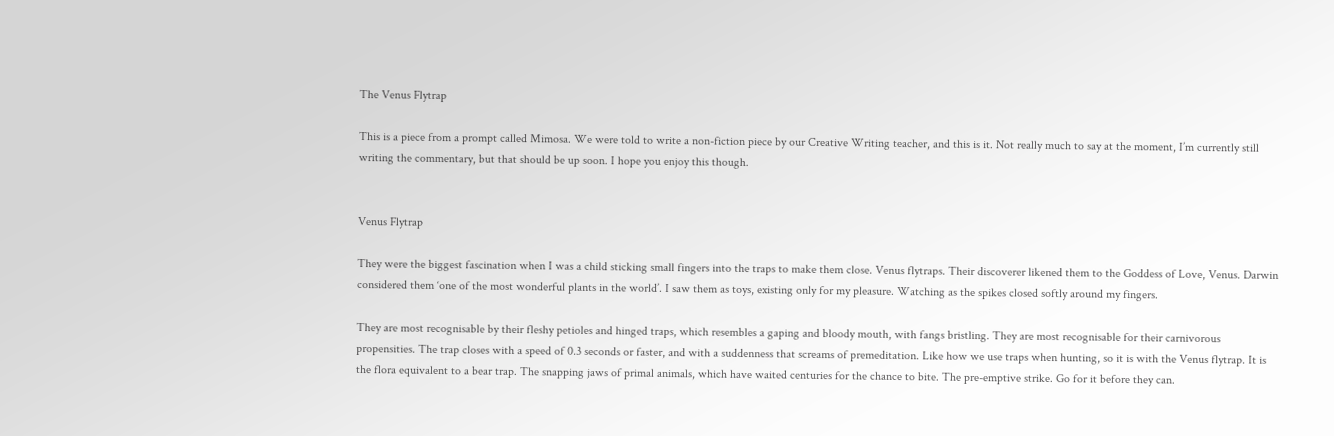The Venus Flytrap

This is a piece from a prompt called Mimosa. We were told to write a non-fiction piece by our Creative Writing teacher, and this is it. Not really much to say at the moment, I’m currently still writing the commentary, but that should be up soon. I hope you enjoy this though.


Venus Flytrap

They were the biggest fascination when I was a child sticking small fingers into the traps to make them close. Venus flytraps. Their discoverer likened them to the Goddess of Love, Venus. Darwin considered them ‘one of the most wonderful plants in the world’. I saw them as toys, existing only for my pleasure. Watching as the spikes closed softly around my fingers.

They are most recognisable by their fleshy petioles and hinged traps, which resembles a gaping and bloody mouth, with fangs bristling. They are most recognisable for their carnivorous propensities. The trap closes with a speed of 0.3 seconds or faster, and with a suddenness that screams of premeditation. Like how we use traps when hunting, so it is with the Venus flytrap. It is the flora equivalent to a bear trap. The snapping jaws of primal animals, which have waited centuries for the chance to bite. The pre-emptive strike. Go for it before they can.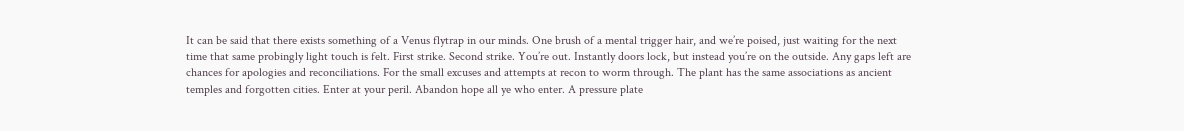It can be said that there exists something of a Venus flytrap in our minds. One brush of a mental trigger hair, and we’re poised, just waiting for the next time that same probingly light touch is felt. First strike. Second strike. You’re out. Instantly doors lock, but instead you’re on the outside. Any gaps left are chances for apologies and reconciliations. For the small excuses and attempts at recon to worm through. The plant has the same associations as ancient temples and forgotten cities. Enter at your peril. Abandon hope all ye who enter. A pressure plate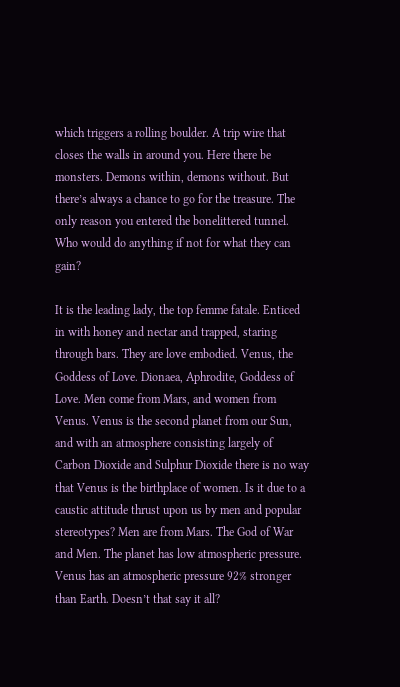which triggers a rolling boulder. A trip wire that closes the walls in around you. Here there be monsters. Demons within, demons without. But there’s always a chance to go for the treasure. The only reason you entered the bonelittered tunnel. Who would do anything if not for what they can gain?

It is the leading lady, the top femme fatale. Enticed in with honey and nectar and trapped, staring through bars. They are love embodied. Venus, the Goddess of Love. Dionaea, Aphrodite, Goddess of Love. Men come from Mars, and women from Venus. Venus is the second planet from our Sun, and with an atmosphere consisting largely of Carbon Dioxide and Sulphur Dioxide there is no way that Venus is the birthplace of women. Is it due to a caustic attitude thrust upon us by men and popular stereotypes? Men are from Mars. The God of War and Men. The planet has low atmospheric pressure. Venus has an atmospheric pressure 92% stronger than Earth. Doesn’t that say it all?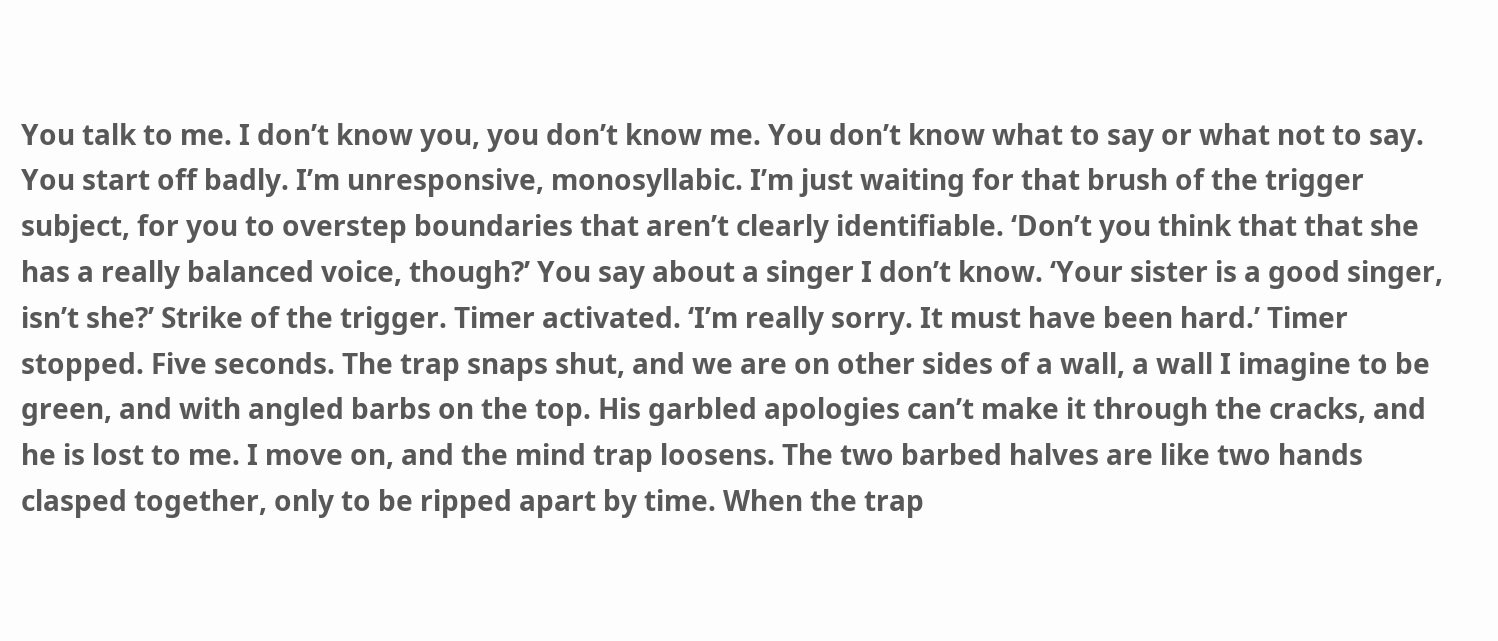You talk to me. I don’t know you, you don’t know me. You don’t know what to say or what not to say. You start off badly. I’m unresponsive, monosyllabic. I’m just waiting for that brush of the trigger subject, for you to overstep boundaries that aren’t clearly identifiable. ‘Don’t you think that that she has a really balanced voice, though?’ You say about a singer I don’t know. ‘Your sister is a good singer, isn’t she?’ Strike of the trigger. Timer activated. ‘I’m really sorry. It must have been hard.’ Timer stopped. Five seconds. The trap snaps shut, and we are on other sides of a wall, a wall I imagine to be green, and with angled barbs on the top. His garbled apologies can’t make it through the cracks, and he is lost to me. I move on, and the mind trap loosens. The two barbed halves are like two hands clasped together, only to be ripped apart by time. When the trap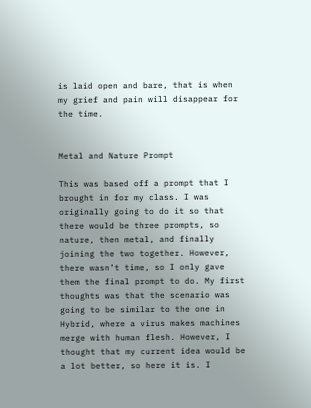is laid open and bare, that is when my grief and pain will disappear for the time.


Metal and Nature Prompt

This was based off a prompt that I brought in for my class. I was originally going to do it so that there would be three prompts, so nature, then metal, and finally joining the two together. However, there wasn’t time, so I only gave them the final prompt to do. My first thoughts was that the scenario was going to be similar to the one in Hybrid, where a virus makes machines merge with human flesh. However, I thought that my current idea would be a lot better, so here it is. I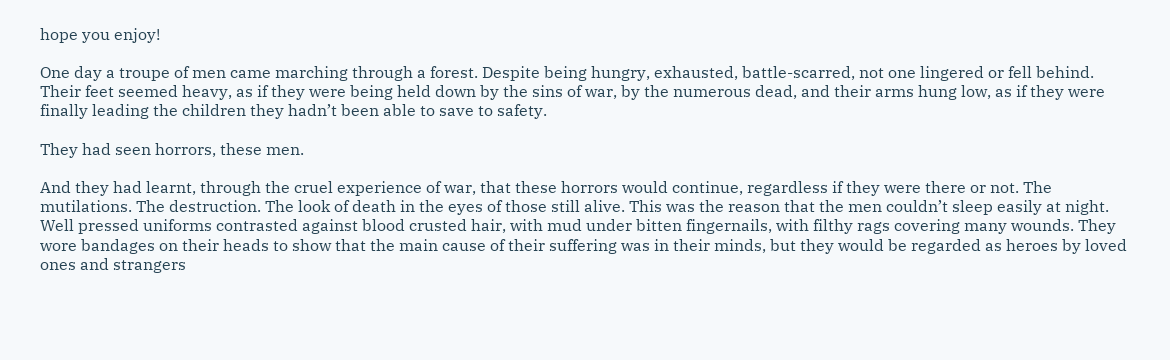hope you enjoy!

One day a troupe of men came marching through a forest. Despite being hungry, exhausted, battle-scarred, not one lingered or fell behind. Their feet seemed heavy, as if they were being held down by the sins of war, by the numerous dead, and their arms hung low, as if they were finally leading the children they hadn’t been able to save to safety.

They had seen horrors, these men.

And they had learnt, through the cruel experience of war, that these horrors would continue, regardless if they were there or not. The mutilations. The destruction. The look of death in the eyes of those still alive. This was the reason that the men couldn’t sleep easily at night. Well pressed uniforms contrasted against blood crusted hair, with mud under bitten fingernails, with filthy rags covering many wounds. They wore bandages on their heads to show that the main cause of their suffering was in their minds, but they would be regarded as heroes by loved ones and strangers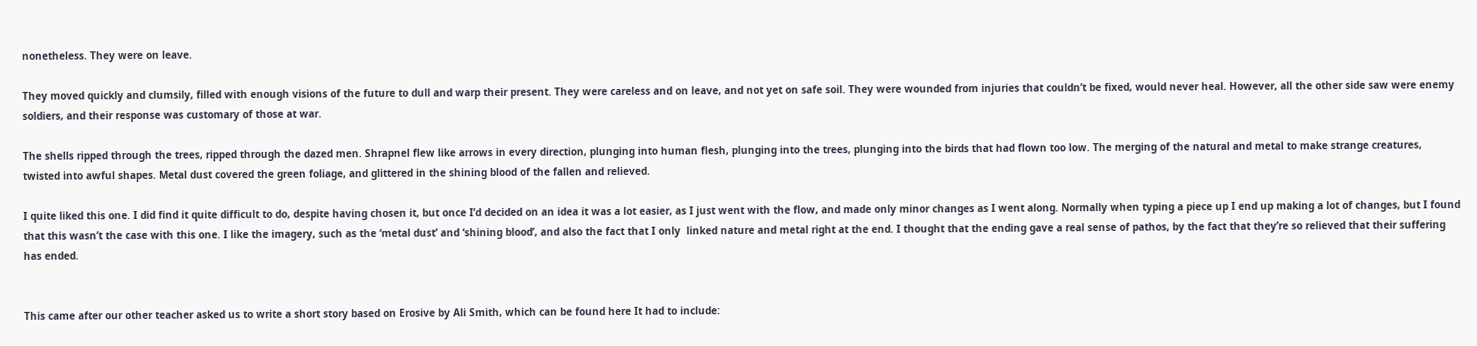nonetheless. They were on leave.

They moved quickly and clumsily, filled with enough visions of the future to dull and warp their present. They were careless and on leave, and not yet on safe soil. They were wounded from injuries that couldn’t be fixed, would never heal. However, all the other side saw were enemy soldiers, and their response was customary of those at war.

The shells ripped through the trees, ripped through the dazed men. Shrapnel flew like arrows in every direction, plunging into human flesh, plunging into the trees, plunging into the birds that had flown too low. The merging of the natural and metal to make strange creatures, twisted into awful shapes. Metal dust covered the green foliage, and glittered in the shining blood of the fallen and relieved.

I quite liked this one. I did find it quite difficult to do, despite having chosen it, but once I’d decided on an idea it was a lot easier, as I just went with the flow, and made only minor changes as I went along. Normally when typing a piece up I end up making a lot of changes, but I found that this wasn’t the case with this one. I like the imagery, such as the ‘metal dust’ and ‘shining blood’, and also the fact that I only  linked nature and metal right at the end. I thought that the ending gave a real sense of pathos, by the fact that they’re so relieved that their suffering has ended.


This came after our other teacher asked us to write a short story based on Erosive by Ali Smith, which can be found here It had to include: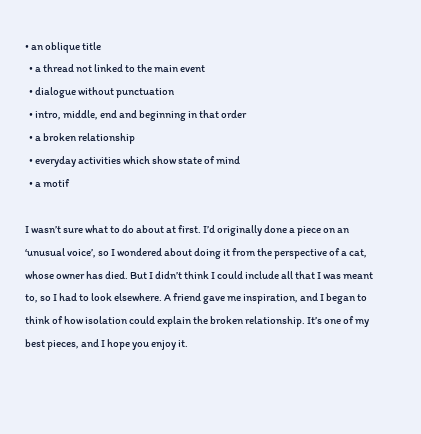• an oblique title
  • a thread not linked to the main event
  • dialogue without punctuation
  • intro, middle, end and beginning in that order
  • a broken relationship
  • everyday activities which show state of mind
  • a motif

I wasn’t sure what to do about at first. I’d originally done a piece on an ‘unusual voice’, so I wondered about doing it from the perspective of a cat, whose owner has died. But I didn’t think I could include all that I was meant to, so I had to look elsewhere. A friend gave me inspiration, and I began to think of how isolation could explain the broken relationship. It’s one of my best pieces, and I hope you enjoy it.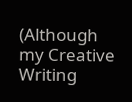(Although my Creative Writing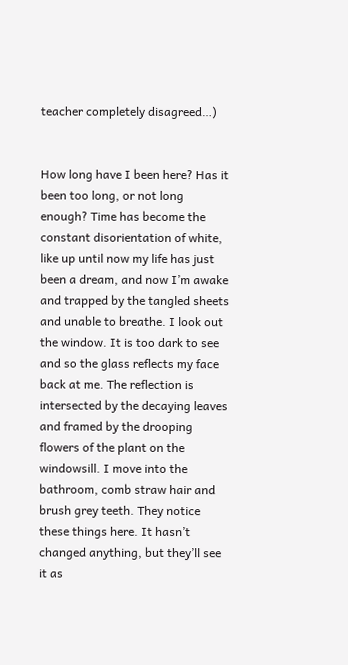teacher completely disagreed…)


How long have I been here? Has it been too long, or not long enough? Time has become the constant disorientation of white, like up until now my life has just been a dream, and now I’m awake and trapped by the tangled sheets and unable to breathe. I look out the window. It is too dark to see and so the glass reflects my face back at me. The reflection is intersected by the decaying leaves and framed by the drooping flowers of the plant on the windowsill. I move into the bathroom, comb straw hair and brush grey teeth. They notice these things here. It hasn’t changed anything, but they’ll see it as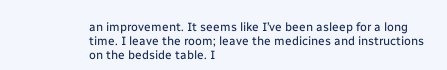an improvement. It seems like I’ve been asleep for a long time. I leave the room; leave the medicines and instructions on the bedside table. I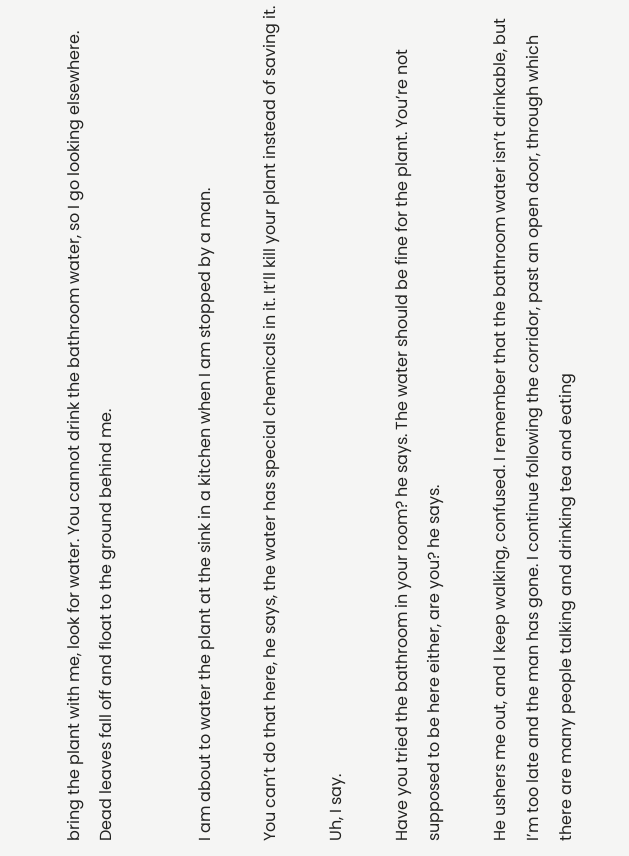bring the plant with me, look for water. You cannot drink the bathroom water, so I go looking elsewhere. Dead leaves fall off and float to the ground behind me.


I am about to water the plant at the sink in a kitchen when I am stopped by a man.

You can’t do that here, he says, the water has special chemicals in it. It’ll kill your plant instead of saving it.

Uh, I say.

Have you tried the bathroom in your room? he says. The water should be fine for the plant. You’re not supposed to be here either, are you? he says.

He ushers me out, and I keep walking, confused. I remember that the bathroom water isn’t drinkable, but I’m too late and the man has gone. I continue following the corridor, past an open door, through which there are many people talking and drinking tea and eating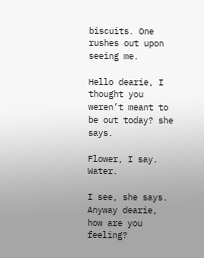biscuits. One rushes out upon seeing me.

Hello dearie, I thought you weren’t meant to be out today? she says.

Flower, I say. Water.

I see, she says. Anyway dearie, how are you feeling?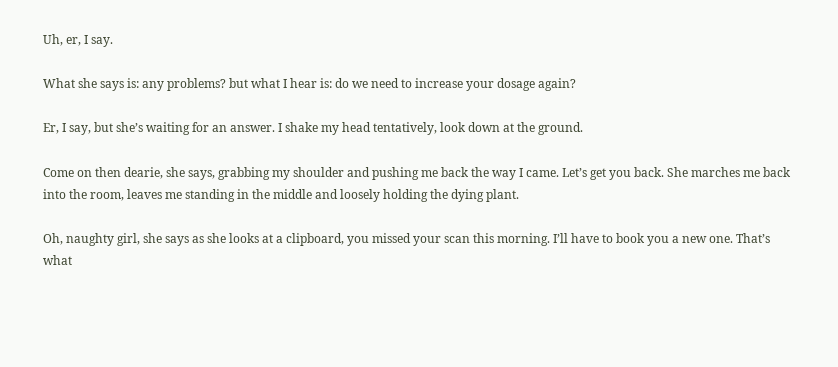Uh, er, I say.

What she says is: any problems? but what I hear is: do we need to increase your dosage again?

Er, I say, but she’s waiting for an answer. I shake my head tentatively, look down at the ground.

Come on then dearie, she says, grabbing my shoulder and pushing me back the way I came. Let’s get you back. She marches me back into the room, leaves me standing in the middle and loosely holding the dying plant.

Oh, naughty girl, she says as she looks at a clipboard, you missed your scan this morning. I’ll have to book you a new one. That’s what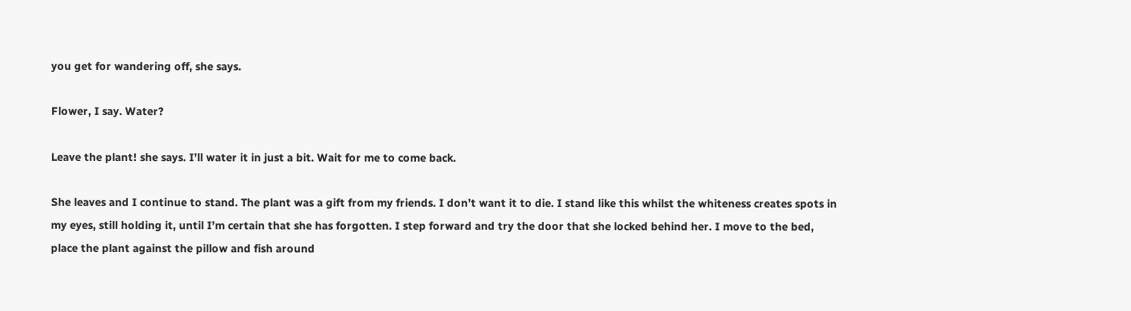you get for wandering off, she says.

Flower, I say. Water?

Leave the plant! she says. I’ll water it in just a bit. Wait for me to come back.

She leaves and I continue to stand. The plant was a gift from my friends. I don’t want it to die. I stand like this whilst the whiteness creates spots in my eyes, still holding it, until I’m certain that she has forgotten. I step forward and try the door that she locked behind her. I move to the bed, place the plant against the pillow and fish around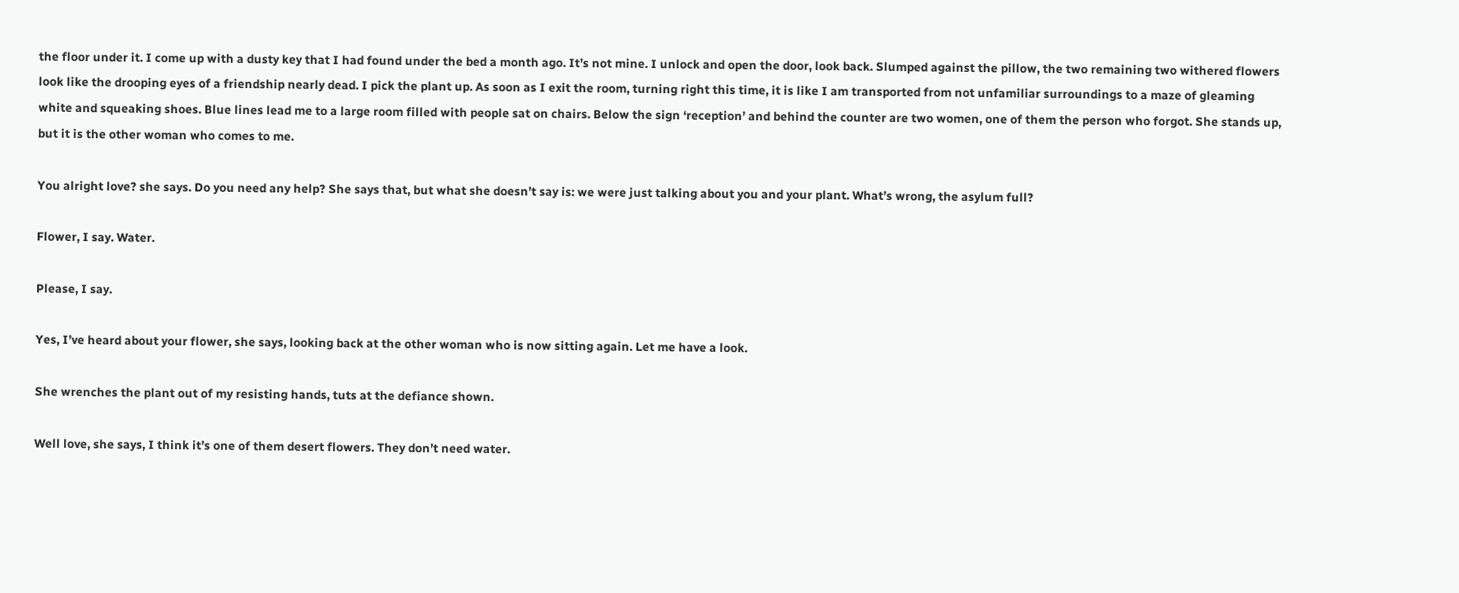the floor under it. I come up with a dusty key that I had found under the bed a month ago. It’s not mine. I unlock and open the door, look back. Slumped against the pillow, the two remaining two withered flowers look like the drooping eyes of a friendship nearly dead. I pick the plant up. As soon as I exit the room, turning right this time, it is like I am transported from not unfamiliar surroundings to a maze of gleaming white and squeaking shoes. Blue lines lead me to a large room filled with people sat on chairs. Below the sign ‘reception’ and behind the counter are two women, one of them the person who forgot. She stands up, but it is the other woman who comes to me.

You alright love? she says. Do you need any help? She says that, but what she doesn’t say is: we were just talking about you and your plant. What’s wrong, the asylum full?

Flower, I say. Water.

Please, I say.

Yes, I’ve heard about your flower, she says, looking back at the other woman who is now sitting again. Let me have a look.

She wrenches the plant out of my resisting hands, tuts at the defiance shown.

Well love, she says, I think it’s one of them desert flowers. They don’t need water.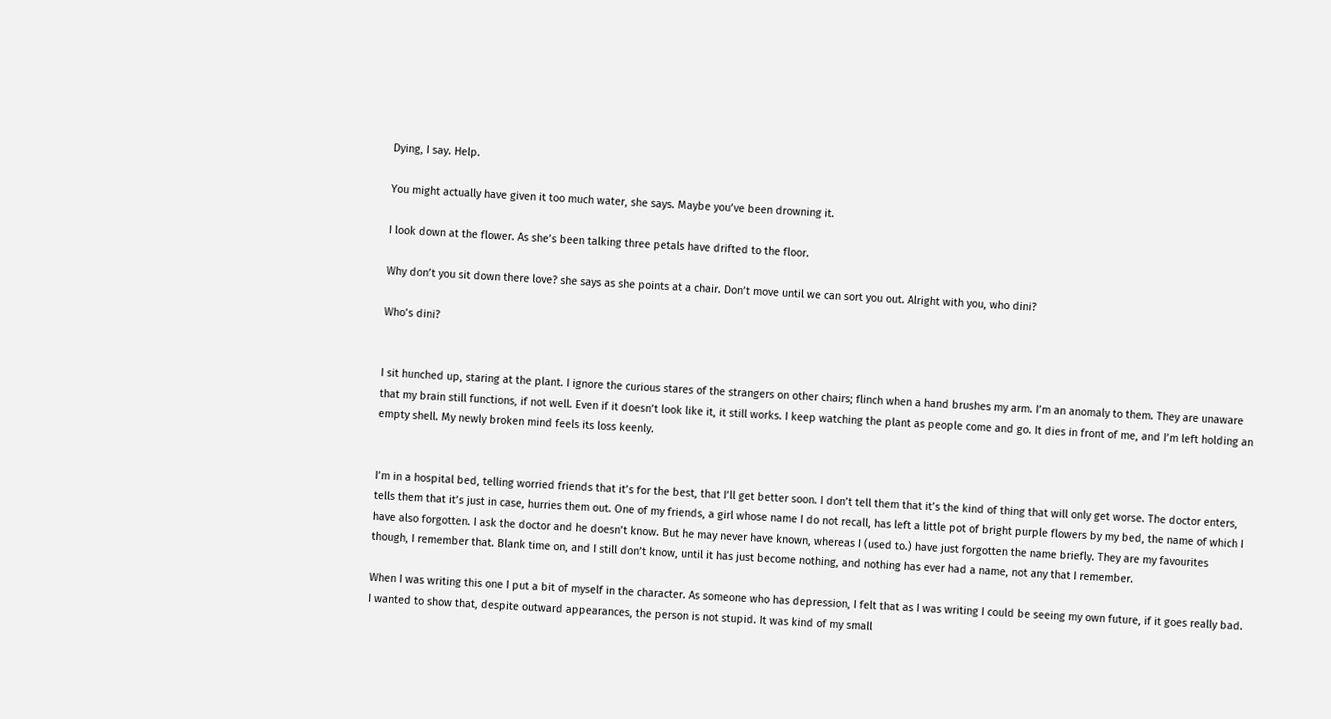Dying, I say. Help.

You might actually have given it too much water, she says. Maybe you’ve been drowning it.

I look down at the flower. As she’s been talking three petals have drifted to the floor.

Why don’t you sit down there love? she says as she points at a chair. Don’t move until we can sort you out. Alright with you, who dini?

Who’s dini?


I sit hunched up, staring at the plant. I ignore the curious stares of the strangers on other chairs; flinch when a hand brushes my arm. I’m an anomaly to them. They are unaware that my brain still functions, if not well. Even if it doesn’t look like it, it still works. I keep watching the plant as people come and go. It dies in front of me, and I’m left holding an empty shell. My newly broken mind feels its loss keenly.


I’m in a hospital bed, telling worried friends that it’s for the best, that I’ll get better soon. I don’t tell them that it’s the kind of thing that will only get worse. The doctor enters, tells them that it’s just in case, hurries them out. One of my friends, a girl whose name I do not recall, has left a little pot of bright purple flowers by my bed, the name of which I have also forgotten. I ask the doctor and he doesn’t know. But he may never have known, whereas I (used to.) have just forgotten the name briefly. They are my favourites though, I remember that. Blank time on, and I still don’t know, until it has just become nothing, and nothing has ever had a name, not any that I remember.

When I was writing this one I put a bit of myself in the character. As someone who has depression, I felt that as I was writing I could be seeing my own future, if it goes really bad. I wanted to show that, despite outward appearances, the person is not stupid. It was kind of my small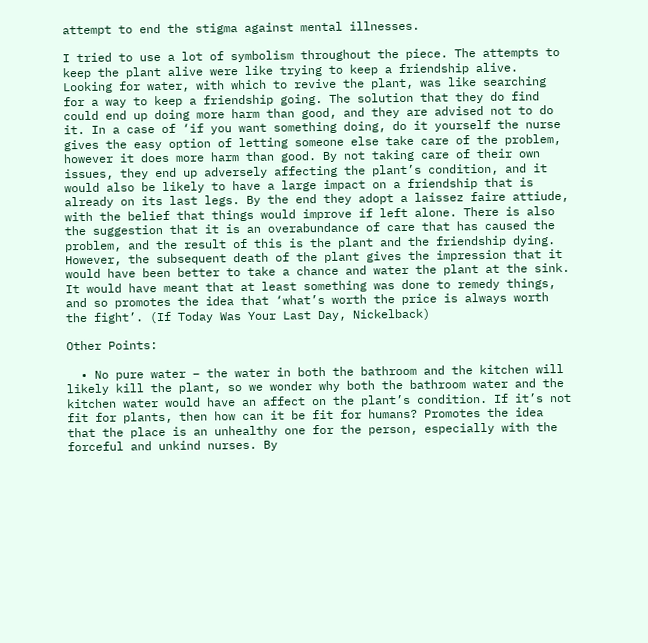attempt to end the stigma against mental illnesses.

I tried to use a lot of symbolism throughout the piece. The attempts to keep the plant alive were like trying to keep a friendship alive. Looking for water, with which to revive the plant, was like searching for a way to keep a friendship going. The solution that they do find could end up doing more harm than good, and they are advised not to do it. In a case of ‘if you want something doing, do it yourself the nurse gives the easy option of letting someone else take care of the problem, however it does more harm than good. By not taking care of their own  issues, they end up adversely affecting the plant’s condition, and it would also be likely to have a large impact on a friendship that is already on its last legs. By the end they adopt a laissez faire attiude, with the belief that things would improve if left alone. There is also the suggestion that it is an overabundance of care that has caused the problem, and the result of this is the plant and the friendship dying. However, the subsequent death of the plant gives the impression that it would have been better to take a chance and water the plant at the sink. It would have meant that at least something was done to remedy things, and so promotes the idea that ‘what’s worth the price is always worth the fight’. (If Today Was Your Last Day, Nickelback)

Other Points:

  • No pure water – the water in both the bathroom and the kitchen will likely kill the plant, so we wonder why both the bathroom water and the kitchen water would have an affect on the plant’s condition. If it’s not fit for plants, then how can it be fit for humans? Promotes the idea that the place is an unhealthy one for the person, especially with the forceful and unkind nurses. By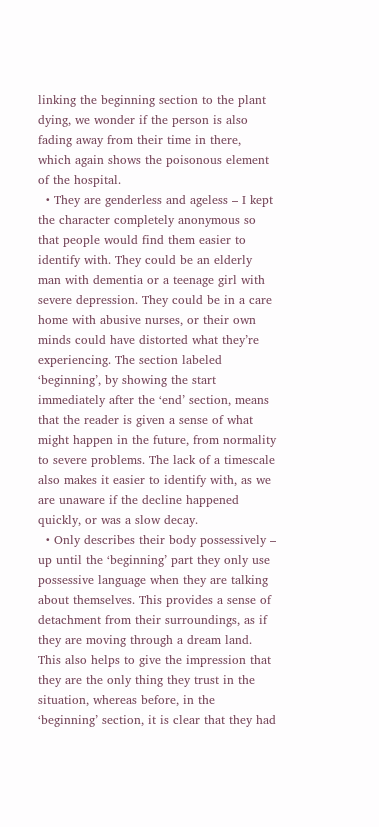linking the beginning section to the plant dying, we wonder if the person is also fading away from their time in there, which again shows the poisonous element of the hospital.
  • They are genderless and ageless – I kept the character completely anonymous so that people would find them easier to identify with. They could be an elderly man with dementia or a teenage girl with severe depression. They could be in a care home with abusive nurses, or their own minds could have distorted what they’re experiencing. The section labeled ‘beginning’, by showing the start immediately after the ‘end’ section, means that the reader is given a sense of what might happen in the future, from normality to severe problems. The lack of a timescale also makes it easier to identify with, as we are unaware if the decline happened quickly, or was a slow decay.
  • Only describes their body possessively – up until the ‘beginning’ part they only use possessive language when they are talking about themselves. This provides a sense of detachment from their surroundings, as if they are moving through a dream land. This also helps to give the impression that they are the only thing they trust in the situation, whereas before, in the ‘beginning’ section, it is clear that they had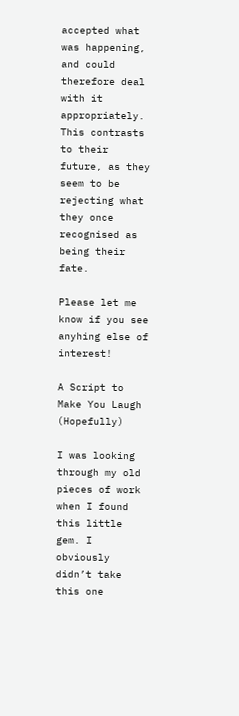accepted what was happening, and could therefore deal with it appropriately. This contrasts to their future, as they seem to be rejecting what they once recognised as being their fate.

Please let me know if you see anyhing else of interest!

A Script to Make You Laugh (Hopefully)

I was looking through my old pieces of work when I found this little gem. I obviously didn’t take this one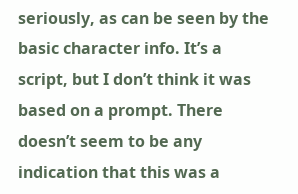seriously, as can be seen by the basic character info. It’s a script, but I don’t think it was based on a prompt. There doesn’t seem to be any indication that this was a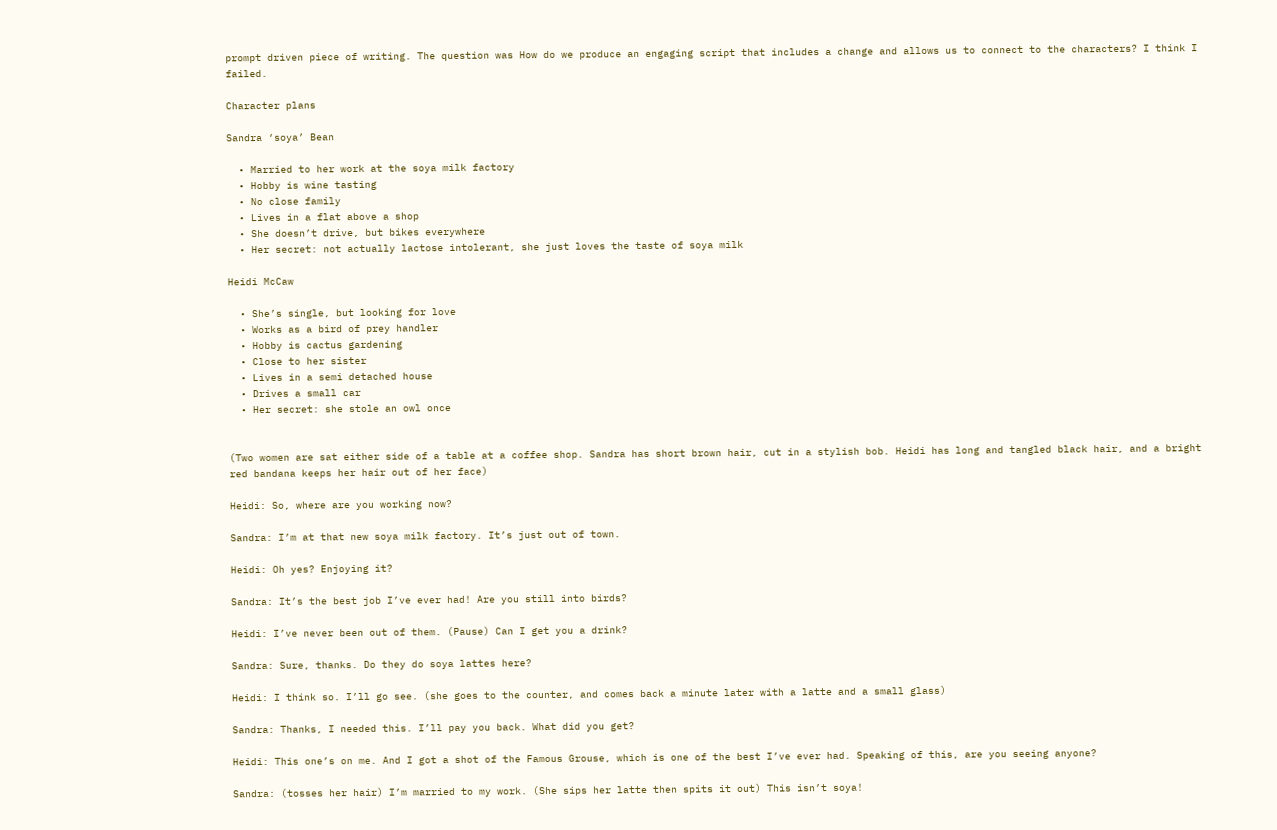prompt driven piece of writing. The question was How do we produce an engaging script that includes a change and allows us to connect to the characters? I think I failed.

Character plans

Sandra ‘soya’ Bean

  • Married to her work at the soya milk factory
  • Hobby is wine tasting
  • No close family
  • Lives in a flat above a shop
  • She doesn’t drive, but bikes everywhere
  • Her secret: not actually lactose intolerant, she just loves the taste of soya milk

Heidi McCaw

  • She’s single, but looking for love
  • Works as a bird of prey handler
  • Hobby is cactus gardening
  • Close to her sister
  • Lives in a semi detached house
  • Drives a small car
  • Her secret: she stole an owl once


(Two women are sat either side of a table at a coffee shop. Sandra has short brown hair, cut in a stylish bob. Heidi has long and tangled black hair, and a bright red bandana keeps her hair out of her face)

Heidi: So, where are you working now?

Sandra: I’m at that new soya milk factory. It’s just out of town.

Heidi: Oh yes? Enjoying it?

Sandra: It’s the best job I’ve ever had! Are you still into birds?

Heidi: I’ve never been out of them. (Pause) Can I get you a drink?

Sandra: Sure, thanks. Do they do soya lattes here?

Heidi: I think so. I’ll go see. (she goes to the counter, and comes back a minute later with a latte and a small glass)

Sandra: Thanks, I needed this. I’ll pay you back. What did you get?

Heidi: This one’s on me. And I got a shot of the Famous Grouse, which is one of the best I’ve ever had. Speaking of this, are you seeing anyone?

Sandra: (tosses her hair) I’m married to my work. (She sips her latte then spits it out) This isn’t soya!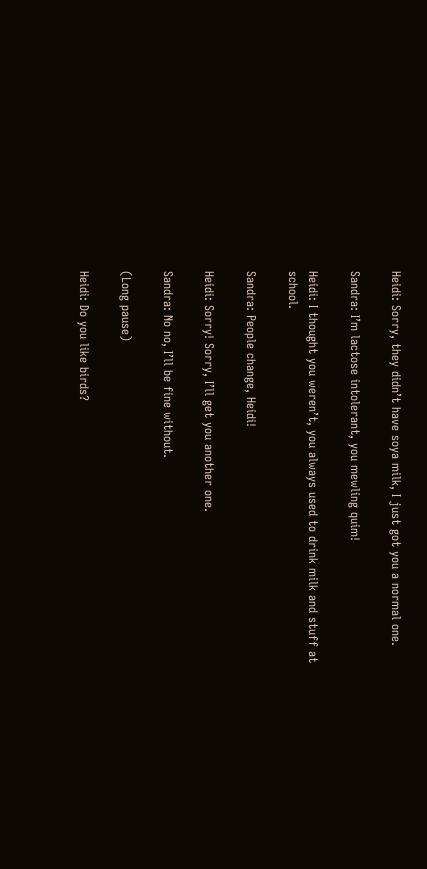Heidi: Sorry, they didn’t have soya milk, I just got you a normal one.

Sandra: I’m lactose intolerant, you mewling quim!

Heidi: I thought you weren’t, you always used to drink milk and stuff at school.

Sandra: People change, Heidi!

Heidi: Sorry! Sorry, I’ll get you another one.

Sandra: No no, I’ll be fine without.

(Long pause)

Heidi: Do you like birds?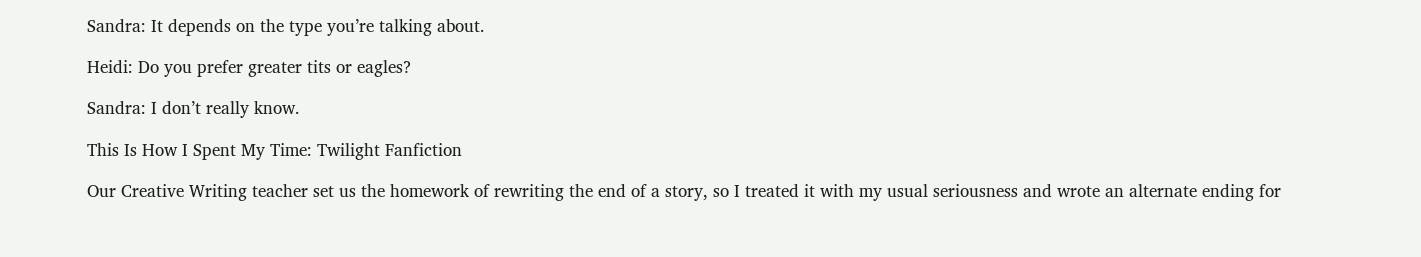Sandra: It depends on the type you’re talking about.

Heidi: Do you prefer greater tits or eagles?

Sandra: I don’t really know.

This Is How I Spent My Time: Twilight Fanfiction

Our Creative Writing teacher set us the homework of rewriting the end of a story, so I treated it with my usual seriousness and wrote an alternate ending for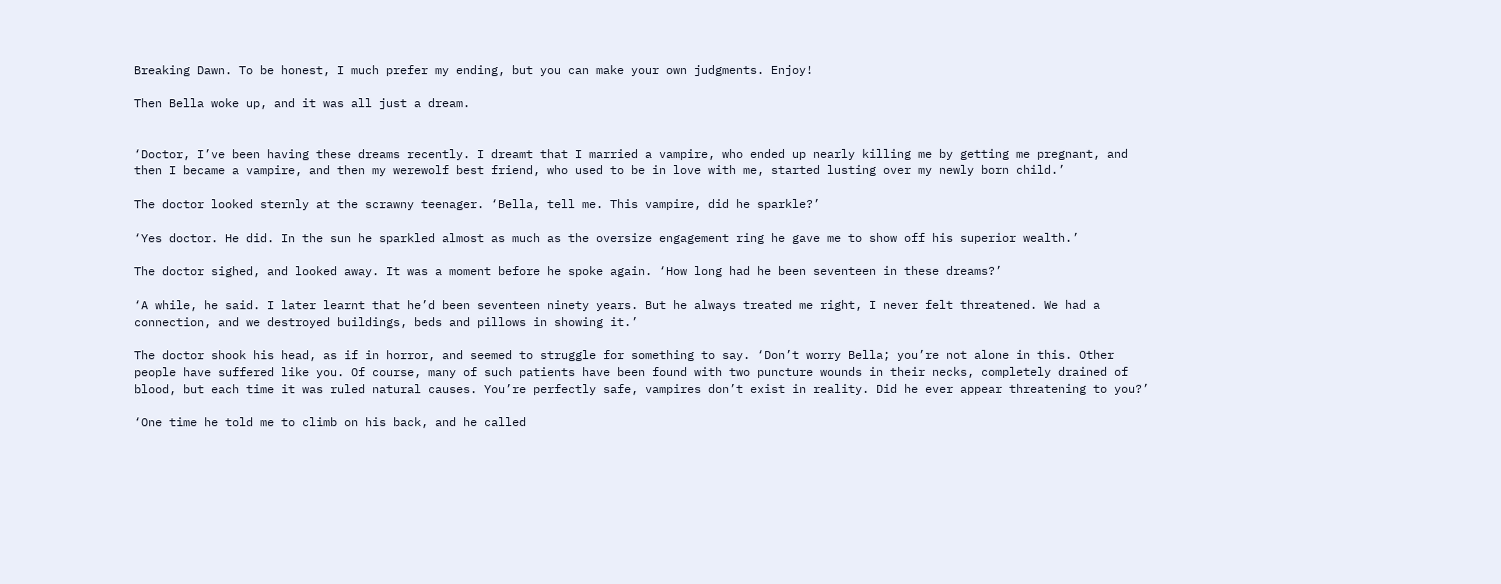Breaking Dawn. To be honest, I much prefer my ending, but you can make your own judgments. Enjoy!

Then Bella woke up, and it was all just a dream.


‘Doctor, I’ve been having these dreams recently. I dreamt that I married a vampire, who ended up nearly killing me by getting me pregnant, and then I became a vampire, and then my werewolf best friend, who used to be in love with me, started lusting over my newly born child.’

The doctor looked sternly at the scrawny teenager. ‘Bella, tell me. This vampire, did he sparkle?’

‘Yes doctor. He did. In the sun he sparkled almost as much as the oversize engagement ring he gave me to show off his superior wealth.’

The doctor sighed, and looked away. It was a moment before he spoke again. ‘How long had he been seventeen in these dreams?’

‘A while, he said. I later learnt that he’d been seventeen ninety years. But he always treated me right, I never felt threatened. We had a connection, and we destroyed buildings, beds and pillows in showing it.’

The doctor shook his head, as if in horror, and seemed to struggle for something to say. ‘Don’t worry Bella; you’re not alone in this. Other people have suffered like you. Of course, many of such patients have been found with two puncture wounds in their necks, completely drained of blood, but each time it was ruled natural causes. You’re perfectly safe, vampires don’t exist in reality. Did he ever appear threatening to you?’

‘One time he told me to climb on his back, and he called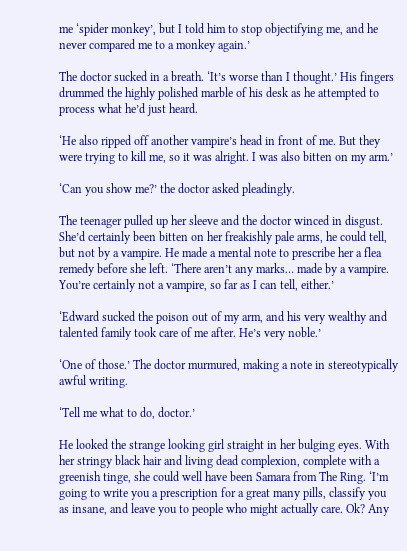me ‘spider monkey’, but I told him to stop objectifying me, and he never compared me to a monkey again.’

The doctor sucked in a breath. ‘It’s worse than I thought.’ His fingers drummed the highly polished marble of his desk as he attempted to process what he’d just heard.

‘He also ripped off another vampire’s head in front of me. But they were trying to kill me, so it was alright. I was also bitten on my arm.’

‘Can you show me?’ the doctor asked pleadingly.

The teenager pulled up her sleeve and the doctor winced in disgust. She’d certainly been bitten on her freakishly pale arms, he could tell, but not by a vampire. He made a mental note to prescribe her a flea remedy before she left. ‘There aren’t any marks… made by a vampire. You’re certainly not a vampire, so far as I can tell, either.’

‘Edward sucked the poison out of my arm, and his very wealthy and talented family took care of me after. He’s very noble.’

‘One of those.’ The doctor murmured, making a note in stereotypically awful writing.

‘Tell me what to do, doctor.’

He looked the strange looking girl straight in her bulging eyes. With her stringy black hair and living dead complexion, complete with a greenish tinge, she could well have been Samara from The Ring. ‘I’m going to write you a prescription for a great many pills, classify you as insane, and leave you to people who might actually care. Ok? Any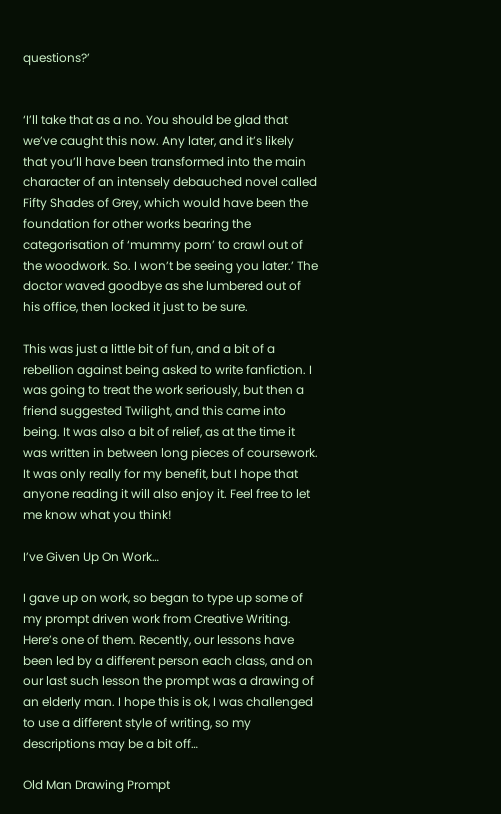questions?’


‘I’ll take that as a no. You should be glad that we’ve caught this now. Any later, and it’s likely that you’ll have been transformed into the main character of an intensely debauched novel called Fifty Shades of Grey, which would have been the foundation for other works bearing the categorisation of ‘mummy porn’ to crawl out of the woodwork. So. I won’t be seeing you later.’ The doctor waved goodbye as she lumbered out of his office, then locked it just to be sure.

This was just a little bit of fun, and a bit of a rebellion against being asked to write fanfiction. I was going to treat the work seriously, but then a friend suggested Twilight, and this came into being. It was also a bit of relief, as at the time it was written in between long pieces of coursework. It was only really for my benefit, but I hope that anyone reading it will also enjoy it. Feel free to let me know what you think!

I’ve Given Up On Work…

I gave up on work, so began to type up some of my prompt driven work from Creative Writing. Here’s one of them. Recently, our lessons have been led by a different person each class, and on our last such lesson the prompt was a drawing of an elderly man. I hope this is ok, I was challenged to use a different style of writing, so my descriptions may be a bit off…

Old Man Drawing Prompt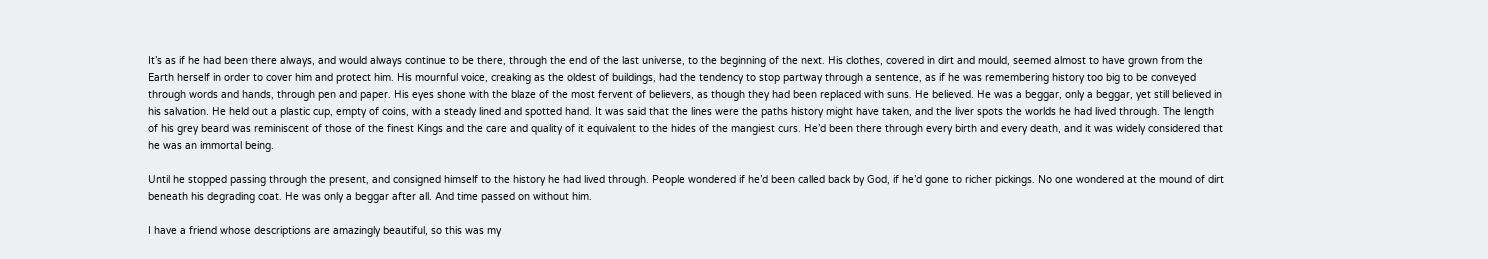It’s as if he had been there always, and would always continue to be there, through the end of the last universe, to the beginning of the next. His clothes, covered in dirt and mould, seemed almost to have grown from the Earth herself in order to cover him and protect him. His mournful voice, creaking as the oldest of buildings, had the tendency to stop partway through a sentence, as if he was remembering history too big to be conveyed through words and hands, through pen and paper. His eyes shone with the blaze of the most fervent of believers, as though they had been replaced with suns. He believed. He was a beggar, only a beggar, yet still believed in his salvation. He held out a plastic cup, empty of coins, with a steady lined and spotted hand. It was said that the lines were the paths history might have taken, and the liver spots the worlds he had lived through. The length of his grey beard was reminiscent of those of the finest Kings and the care and quality of it equivalent to the hides of the mangiest curs. He’d been there through every birth and every death, and it was widely considered that he was an immortal being.

Until he stopped passing through the present, and consigned himself to the history he had lived through. People wondered if he’d been called back by God, if he’d gone to richer pickings. No one wondered at the mound of dirt beneath his degrading coat. He was only a beggar after all. And time passed on without him.

I have a friend whose descriptions are amazingly beautiful, so this was my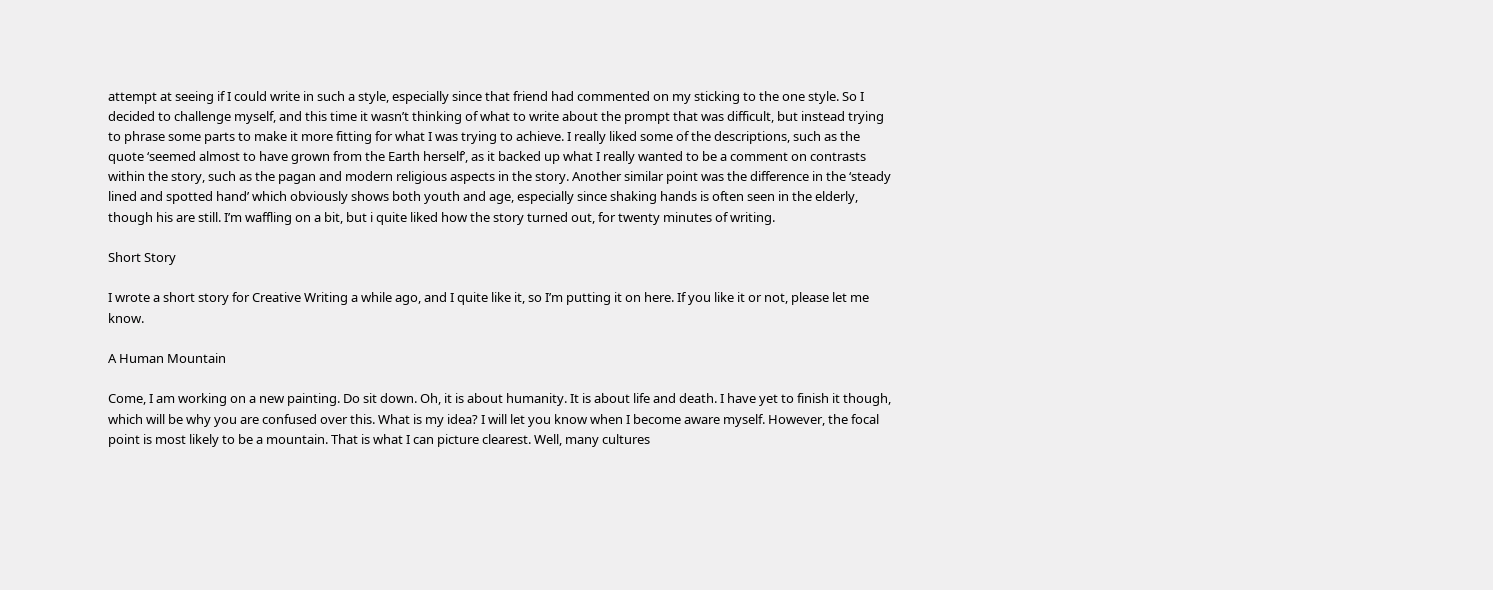attempt at seeing if I could write in such a style, especially since that friend had commented on my sticking to the one style. So I decided to challenge myself, and this time it wasn’t thinking of what to write about the prompt that was difficult, but instead trying to phrase some parts to make it more fitting for what I was trying to achieve. I really liked some of the descriptions, such as the quote ‘seemed almost to have grown from the Earth herself’, as it backed up what I really wanted to be a comment on contrasts within the story, such as the pagan and modern religious aspects in the story. Another similar point was the difference in the ‘steady lined and spotted hand’ which obviously shows both youth and age, especially since shaking hands is often seen in the elderly, though his are still. I’m waffling on a bit, but i quite liked how the story turned out, for twenty minutes of writing.

Short Story

I wrote a short story for Creative Writing a while ago, and I quite like it, so I’m putting it on here. If you like it or not, please let me know.

A Human Mountain

Come, I am working on a new painting. Do sit down. Oh, it is about humanity. It is about life and death. I have yet to finish it though, which will be why you are confused over this. What is my idea? I will let you know when I become aware myself. However, the focal point is most likely to be a mountain. That is what I can picture clearest. Well, many cultures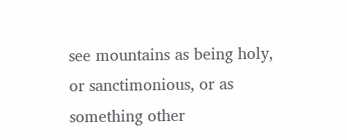see mountains as being holy, or sanctimonious, or as something other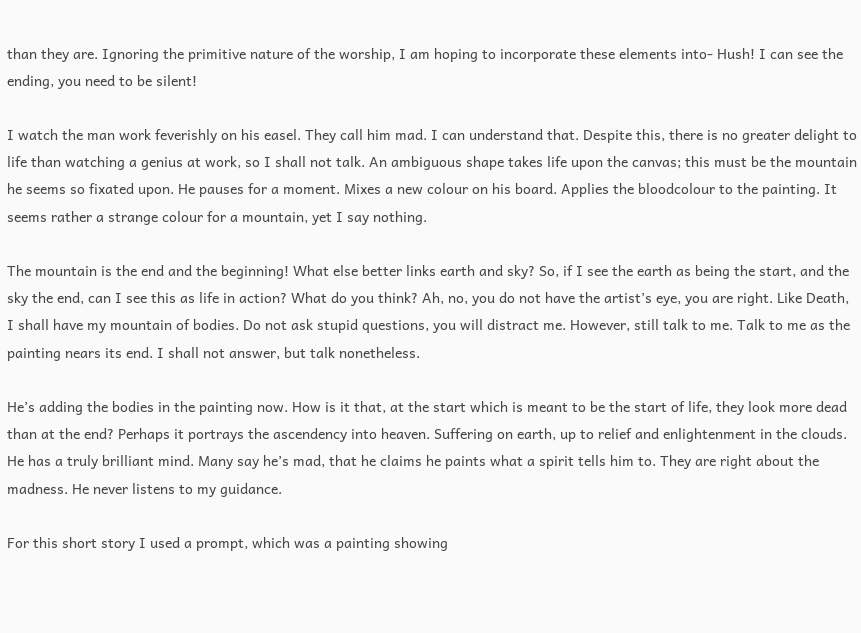than they are. Ignoring the primitive nature of the worship, I am hoping to incorporate these elements into- Hush! I can see the ending, you need to be silent!

I watch the man work feverishly on his easel. They call him mad. I can understand that. Despite this, there is no greater delight to life than watching a genius at work, so I shall not talk. An ambiguous shape takes life upon the canvas; this must be the mountain he seems so fixated upon. He pauses for a moment. Mixes a new colour on his board. Applies the bloodcolour to the painting. It seems rather a strange colour for a mountain, yet I say nothing.

The mountain is the end and the beginning! What else better links earth and sky? So, if I see the earth as being the start, and the sky the end, can I see this as life in action? What do you think? Ah, no, you do not have the artist’s eye, you are right. Like Death, I shall have my mountain of bodies. Do not ask stupid questions, you will distract me. However, still talk to me. Talk to me as the painting nears its end. I shall not answer, but talk nonetheless.

He’s adding the bodies in the painting now. How is it that, at the start which is meant to be the start of life, they look more dead than at the end? Perhaps it portrays the ascendency into heaven. Suffering on earth, up to relief and enlightenment in the clouds. He has a truly brilliant mind. Many say he’s mad, that he claims he paints what a spirit tells him to. They are right about the madness. He never listens to my guidance.

For this short story I used a prompt, which was a painting showing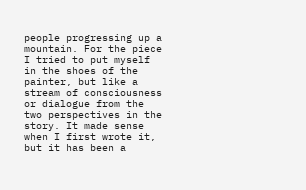people progressing up a mountain. For the piece I tried to put myself in the shoes of the painter, but like a stream of consciousness or dialogue from the two perspectives in the story. It made sense when I first wrote it, but it has been a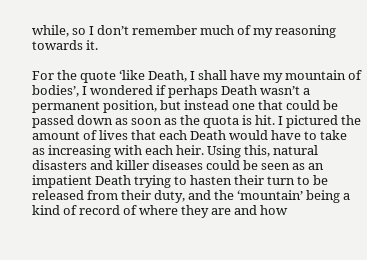while, so I don’t remember much of my reasoning towards it.

For the quote ‘like Death, I shall have my mountain of bodies’, I wondered if perhaps Death wasn’t a permanent position, but instead one that could be passed down as soon as the quota is hit. I pictured the amount of lives that each Death would have to take as increasing with each heir. Using this, natural disasters and killer diseases could be seen as an impatient Death trying to hasten their turn to be released from their duty, and the ‘mountain’ being a kind of record of where they are and how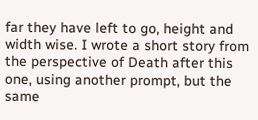far they have left to go, height and width wise. I wrote a short story from the perspective of Death after this one, using another prompt, but the same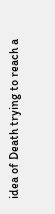idea of Death trying to reach a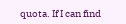quota. If I can find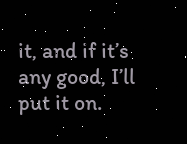it, and if it’s any good, I’ll put it on.